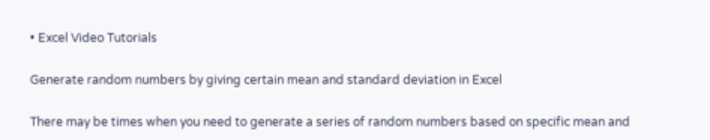• Excel Video Tutorials

Generate random numbers by giving certain mean and standard deviation in Excel

There may be times when you need to generate a series of random numbers based on specific mean and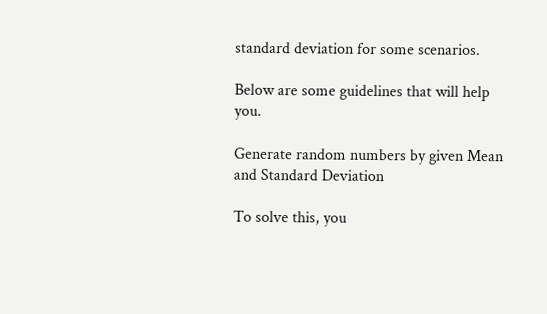standard deviation for some scenarios.

Below are some guidelines that will help you.

Generate random numbers by given Mean and Standard Deviation

To solve this, you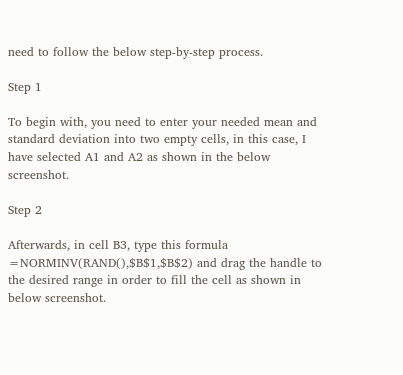need to follow the below step-by-step process.

Step 1

To begin with, you need to enter your needed mean and standard deviation into two empty cells, in this case, I have selected A1 and A2 as shown in the below screenshot.

Step 2

Afterwards, in cell B3, type this formula =NORMINV(RAND(),$B$1,$B$2) and drag the handle to the desired range in order to fill the cell as shown in below screenshot.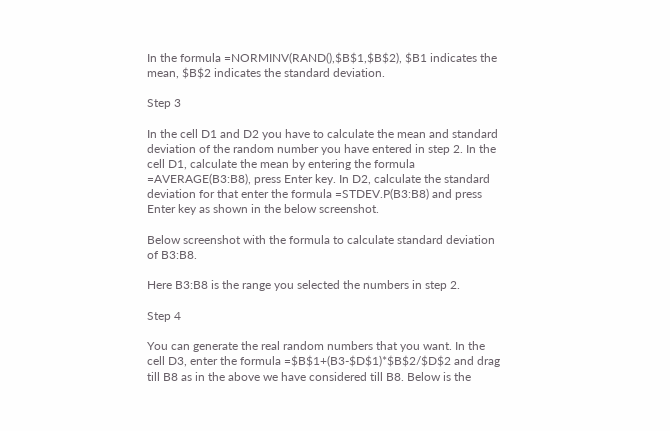In the formula =NORMINV(RAND(),$B$1,$B$2), $B1 indicates the mean, $B$2 indicates the standard deviation.

Step 3

In the cell D1 and D2 you have to calculate the mean and standard deviation of the random number you have entered in step 2. In the cell D1, calculate the mean by entering the formula =AVERAGE(B3:B8), press Enter key. In D2, calculate the standard deviation for that enter the formula =STDEV.P(B3:B8) and press Enter key as shown in the below screenshot.

Below screenshot with the formula to calculate standard deviation of B3:B8.

Here B3:B8 is the range you selected the numbers in step 2.

Step 4

You can generate the real random numbers that you want. In the cell D3, enter the formula =$B$1+(B3-$D$1)*$B$2/$D$2 and drag till B8 as in the above we have considered till B8. Below is the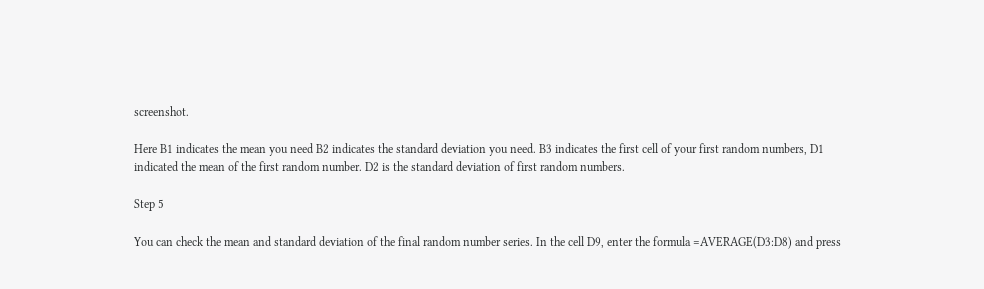screenshot.

Here B1 indicates the mean you need B2 indicates the standard deviation you need. B3 indicates the first cell of your first random numbers, D1 indicated the mean of the first random number. D2 is the standard deviation of first random numbers.

Step 5

You can check the mean and standard deviation of the final random number series. In the cell D9, enter the formula =AVERAGE(D3:D8) and press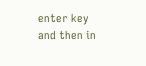enter key and then in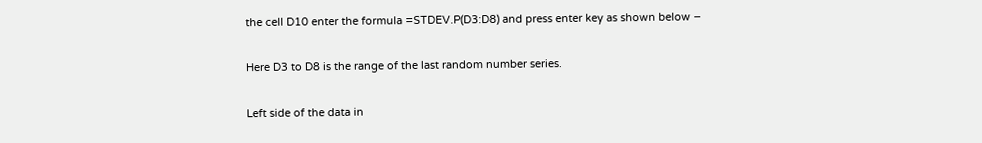the cell D10 enter the formula =STDEV.P(D3:D8) and press enter key as shown below −

Here D3 to D8 is the range of the last random number series.

Left side of the data in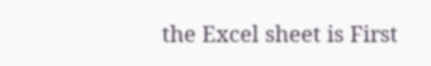the Excel sheet is First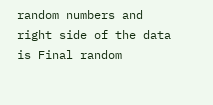random numbers and right side of the data is Final random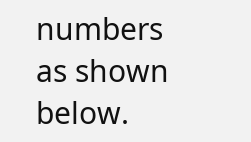numbers as shown below.